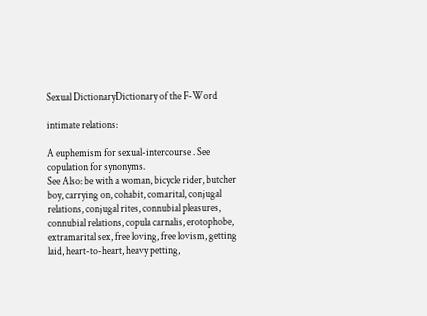Sexual DictionaryDictionary of the F-Word

intimate relations:

A euphemism for sexual-intercourse . See copulation for synonyms.
See Also: be with a woman, bicycle rider, butcher boy, carrying on, cohabit, comarital, conjugal relations, conjugal rites, connubial pleasures, connubial relations, copula carnalis, erotophobe, extramarital sex, free loving, free lovism, getting laid, heart-to-heart, heavy petting,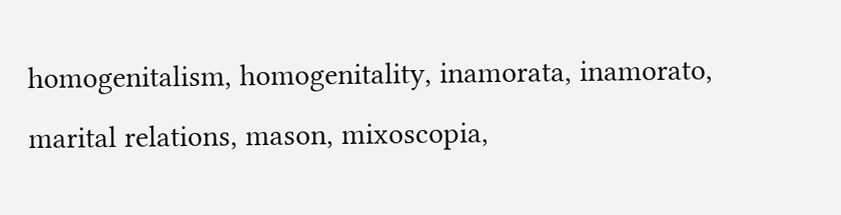homogenitalism, homogenitality, inamorata, inamorato, marital relations, mason, mixoscopia,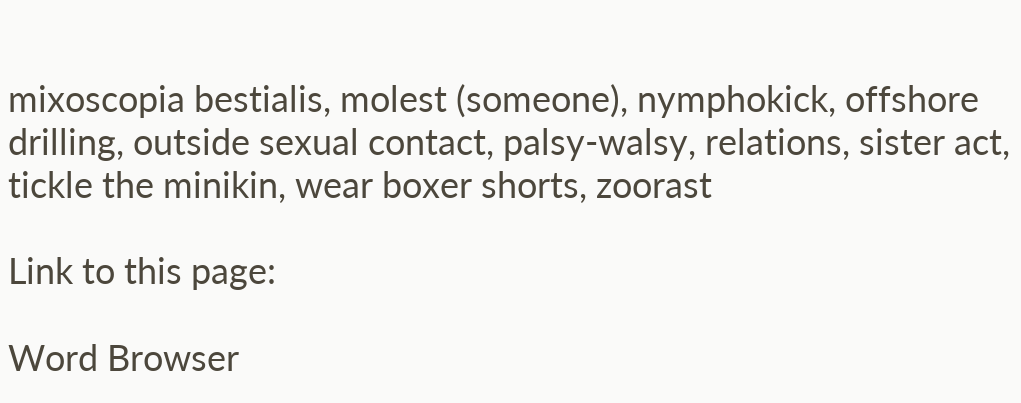mixoscopia bestialis, molest (someone), nymphokick, offshore drilling, outside sexual contact, palsy-walsy, relations, sister act, tickle the minikin, wear boxer shorts, zoorast

Link to this page:

Word Browser